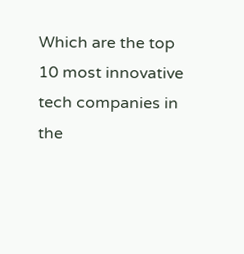Which are the top 10 most innovative tech companies in the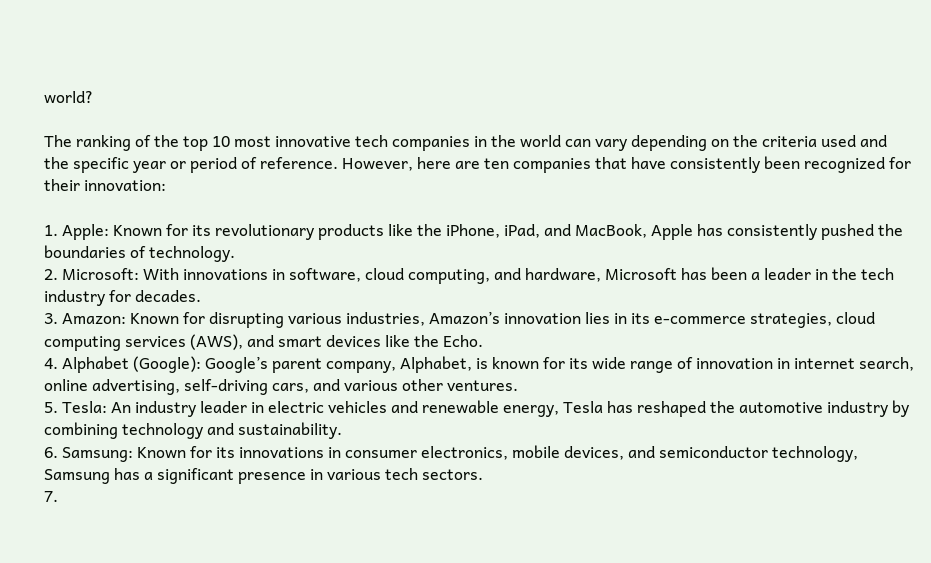world?

The ranking of the top 10 most innovative tech companies in the world can vary depending on the criteria used and the specific year or period of reference. However, here are ten companies that have consistently been recognized for their innovation:

1. Apple: Known for its revolutionary products like the iPhone, iPad, and MacBook, Apple has consistently pushed the boundaries of technology.
2. Microsoft: With innovations in software, cloud computing, and hardware, Microsoft has been a leader in the tech industry for decades.
3. Amazon: Known for disrupting various industries, Amazon’s innovation lies in its e-commerce strategies, cloud computing services (AWS), and smart devices like the Echo.
4. Alphabet (Google): Google’s parent company, Alphabet, is known for its wide range of innovation in internet search, online advertising, self-driving cars, and various other ventures.
5. Tesla: An industry leader in electric vehicles and renewable energy, Tesla has reshaped the automotive industry by combining technology and sustainability.
6. Samsung: Known for its innovations in consumer electronics, mobile devices, and semiconductor technology, Samsung has a significant presence in various tech sectors.
7.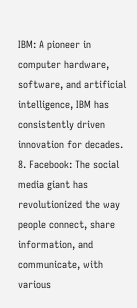IBM: A pioneer in computer hardware, software, and artificial intelligence, IBM has consistently driven innovation for decades.
8. Facebook: The social media giant has revolutionized the way people connect, share information, and communicate, with various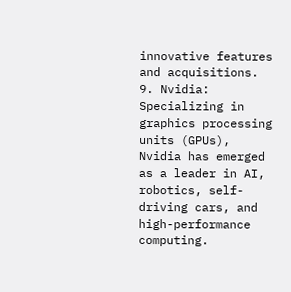innovative features and acquisitions.
9. Nvidia: Specializing in graphics processing units (GPUs), Nvidia has emerged as a leader in AI, robotics, self-driving cars, and high-performance computing.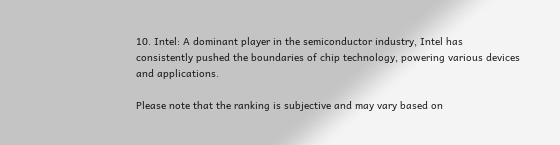10. Intel: A dominant player in the semiconductor industry, Intel has consistently pushed the boundaries of chip technology, powering various devices and applications.

Please note that the ranking is subjective and may vary based on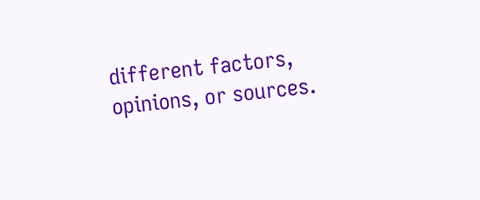different factors, opinions, or sources.